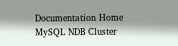Documentation Home
MySQL NDB Cluster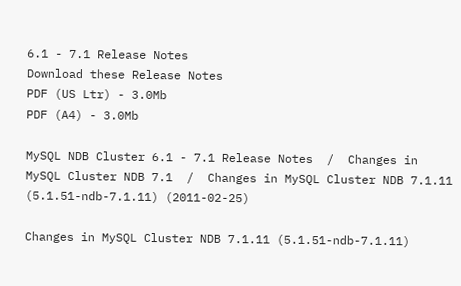6.1 - 7.1 Release Notes
Download these Release Notes
PDF (US Ltr) - 3.0Mb
PDF (A4) - 3.0Mb

MySQL NDB Cluster 6.1 - 7.1 Release Notes  /  Changes in MySQL Cluster NDB 7.1  /  Changes in MySQL Cluster NDB 7.1.11 (5.1.51-ndb-7.1.11) (2011-02-25)

Changes in MySQL Cluster NDB 7.1.11 (5.1.51-ndb-7.1.11)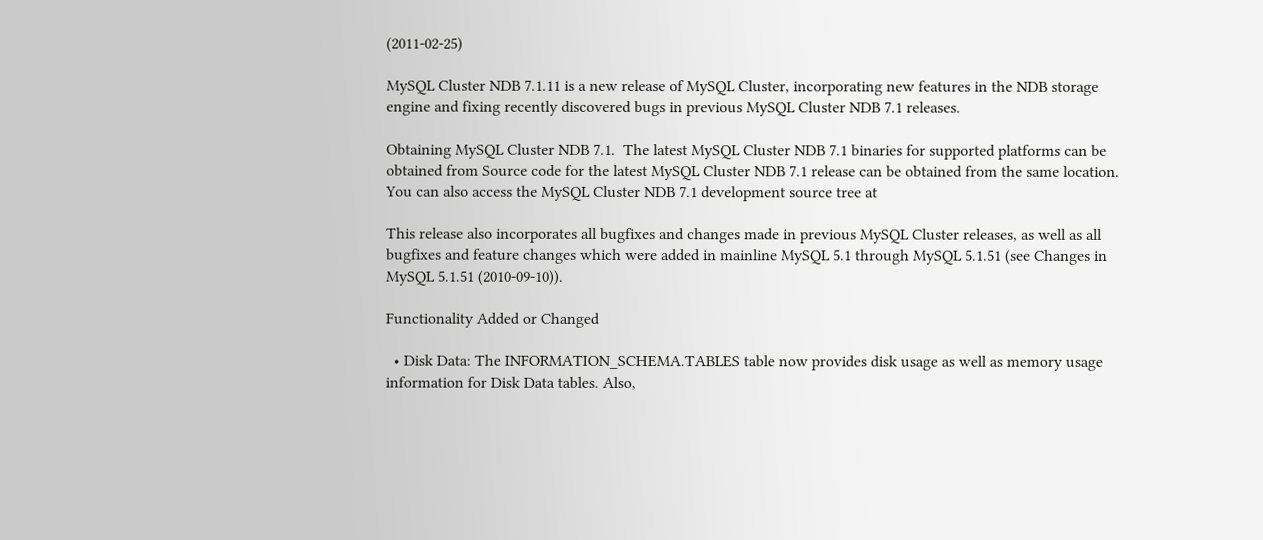(2011-02-25)

MySQL Cluster NDB 7.1.11 is a new release of MySQL Cluster, incorporating new features in the NDB storage engine and fixing recently discovered bugs in previous MySQL Cluster NDB 7.1 releases.

Obtaining MySQL Cluster NDB 7.1.  The latest MySQL Cluster NDB 7.1 binaries for supported platforms can be obtained from Source code for the latest MySQL Cluster NDB 7.1 release can be obtained from the same location. You can also access the MySQL Cluster NDB 7.1 development source tree at

This release also incorporates all bugfixes and changes made in previous MySQL Cluster releases, as well as all bugfixes and feature changes which were added in mainline MySQL 5.1 through MySQL 5.1.51 (see Changes in MySQL 5.1.51 (2010-09-10)).

Functionality Added or Changed

  • Disk Data: The INFORMATION_SCHEMA.TABLES table now provides disk usage as well as memory usage information for Disk Data tables. Also,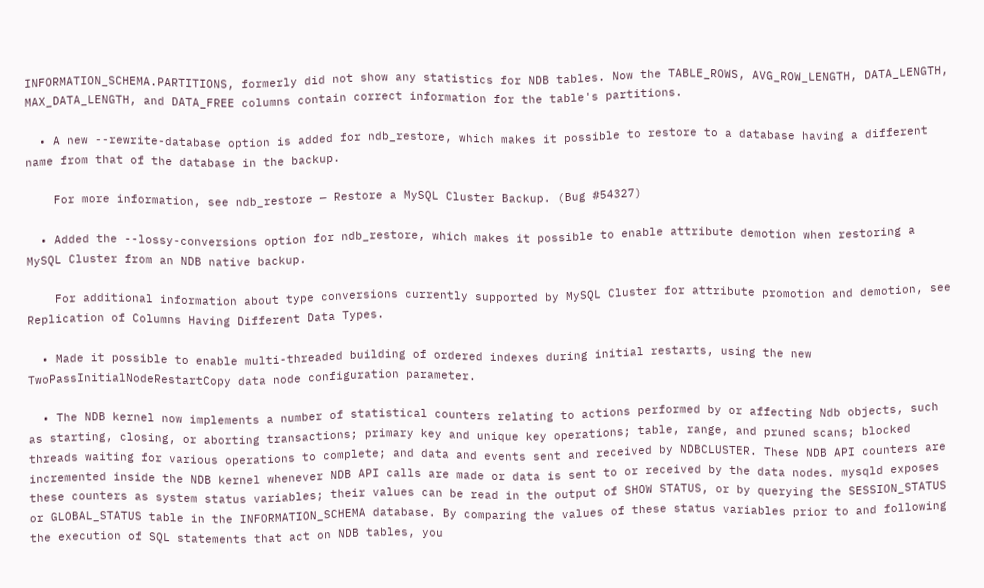INFORMATION_SCHEMA.PARTITIONS, formerly did not show any statistics for NDB tables. Now the TABLE_ROWS, AVG_ROW_LENGTH, DATA_LENGTH, MAX_DATA_LENGTH, and DATA_FREE columns contain correct information for the table's partitions.

  • A new --rewrite-database option is added for ndb_restore, which makes it possible to restore to a database having a different name from that of the database in the backup.

    For more information, see ndb_restore — Restore a MySQL Cluster Backup. (Bug #54327)

  • Added the --lossy-conversions option for ndb_restore, which makes it possible to enable attribute demotion when restoring a MySQL Cluster from an NDB native backup.

    For additional information about type conversions currently supported by MySQL Cluster for attribute promotion and demotion, see Replication of Columns Having Different Data Types.

  • Made it possible to enable multi-threaded building of ordered indexes during initial restarts, using the new TwoPassInitialNodeRestartCopy data node configuration parameter.

  • The NDB kernel now implements a number of statistical counters relating to actions performed by or affecting Ndb objects, such as starting, closing, or aborting transactions; primary key and unique key operations; table, range, and pruned scans; blocked threads waiting for various operations to complete; and data and events sent and received by NDBCLUSTER. These NDB API counters are incremented inside the NDB kernel whenever NDB API calls are made or data is sent to or received by the data nodes. mysqld exposes these counters as system status variables; their values can be read in the output of SHOW STATUS, or by querying the SESSION_STATUS or GLOBAL_STATUS table in the INFORMATION_SCHEMA database. By comparing the values of these status variables prior to and following the execution of SQL statements that act on NDB tables, you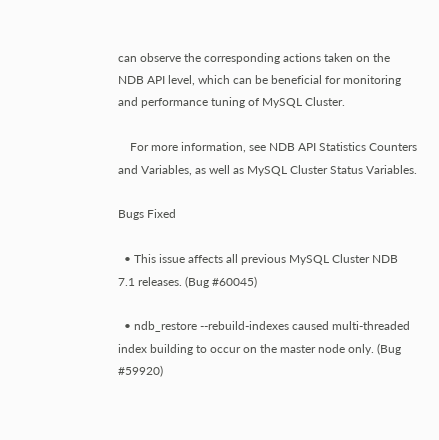can observe the corresponding actions taken on the NDB API level, which can be beneficial for monitoring and performance tuning of MySQL Cluster.

    For more information, see NDB API Statistics Counters and Variables, as well as MySQL Cluster Status Variables.

Bugs Fixed

  • This issue affects all previous MySQL Cluster NDB 7.1 releases. (Bug #60045)

  • ndb_restore --rebuild-indexes caused multi-threaded index building to occur on the master node only. (Bug #59920)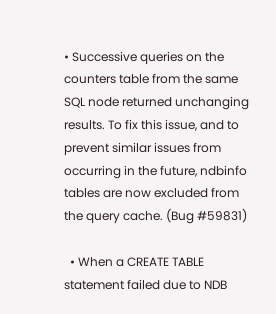• Successive queries on the counters table from the same SQL node returned unchanging results. To fix this issue, and to prevent similar issues from occurring in the future, ndbinfo tables are now excluded from the query cache. (Bug #59831)

  • When a CREATE TABLE statement failed due to NDB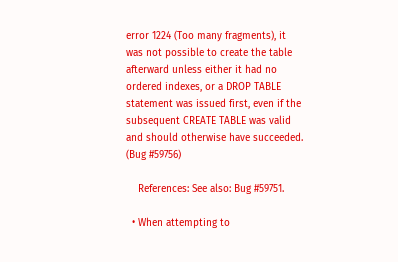error 1224 (Too many fragments), it was not possible to create the table afterward unless either it had no ordered indexes, or a DROP TABLE statement was issued first, even if the subsequent CREATE TABLE was valid and should otherwise have succeeded. (Bug #59756)

    References: See also: Bug #59751.

  • When attempting to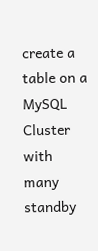create a table on a MySQL Cluster with many standby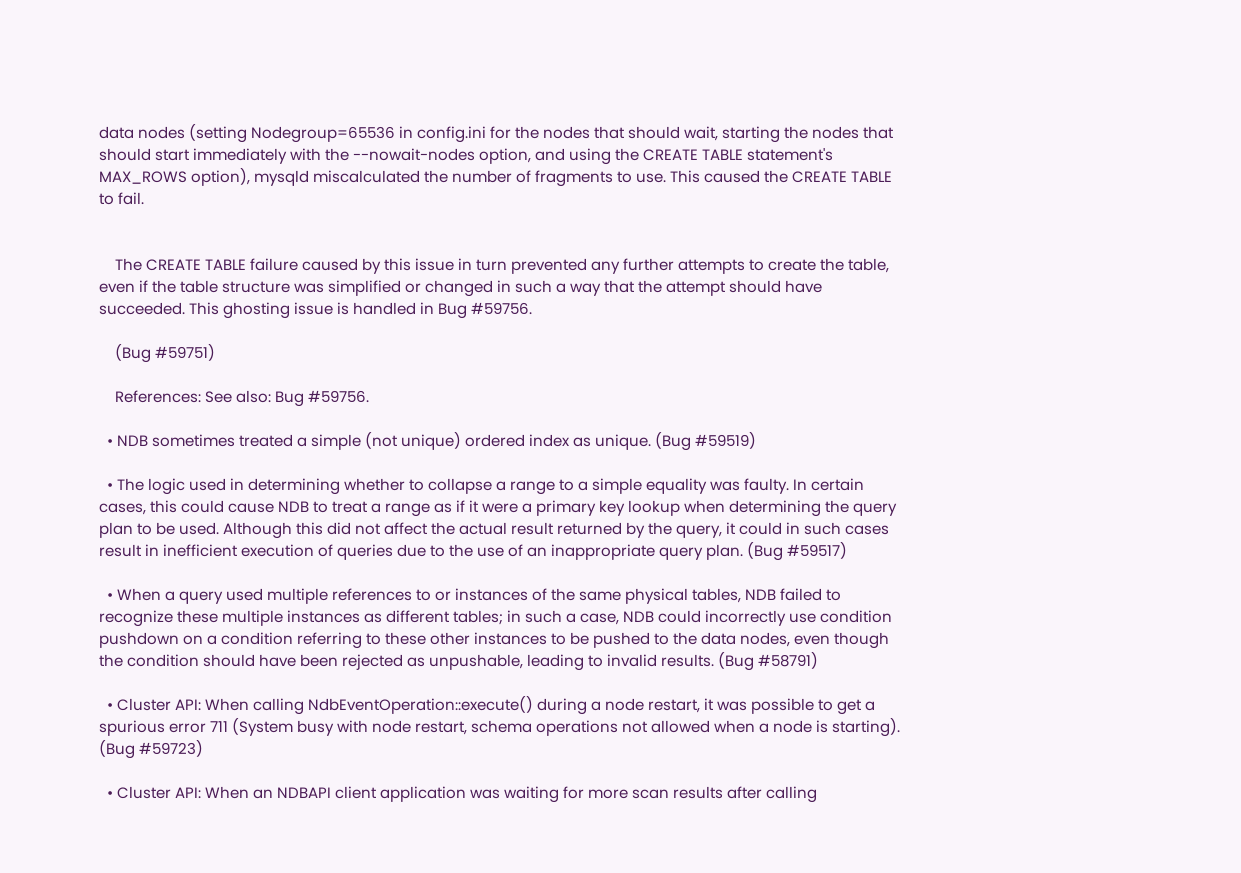data nodes (setting Nodegroup=65536 in config.ini for the nodes that should wait, starting the nodes that should start immediately with the --nowait-nodes option, and using the CREATE TABLE statement's MAX_ROWS option), mysqld miscalculated the number of fragments to use. This caused the CREATE TABLE to fail.


    The CREATE TABLE failure caused by this issue in turn prevented any further attempts to create the table, even if the table structure was simplified or changed in such a way that the attempt should have succeeded. This ghosting issue is handled in Bug #59756.

    (Bug #59751)

    References: See also: Bug #59756.

  • NDB sometimes treated a simple (not unique) ordered index as unique. (Bug #59519)

  • The logic used in determining whether to collapse a range to a simple equality was faulty. In certain cases, this could cause NDB to treat a range as if it were a primary key lookup when determining the query plan to be used. Although this did not affect the actual result returned by the query, it could in such cases result in inefficient execution of queries due to the use of an inappropriate query plan. (Bug #59517)

  • When a query used multiple references to or instances of the same physical tables, NDB failed to recognize these multiple instances as different tables; in such a case, NDB could incorrectly use condition pushdown on a condition referring to these other instances to be pushed to the data nodes, even though the condition should have been rejected as unpushable, leading to invalid results. (Bug #58791)

  • Cluster API: When calling NdbEventOperation::execute() during a node restart, it was possible to get a spurious error 711 (System busy with node restart, schema operations not allowed when a node is starting). (Bug #59723)

  • Cluster API: When an NDBAPI client application was waiting for more scan results after calling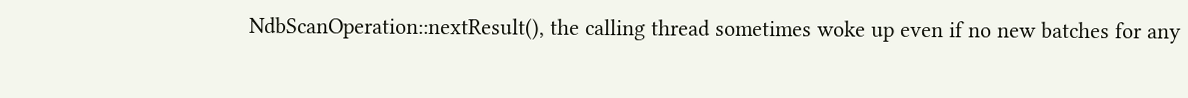NdbScanOperation::nextResult(), the calling thread sometimes woke up even if no new batches for any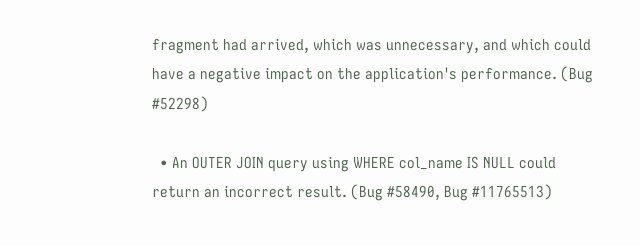fragment had arrived, which was unnecessary, and which could have a negative impact on the application's performance. (Bug #52298)

  • An OUTER JOIN query using WHERE col_name IS NULL could return an incorrect result. (Bug #58490, Bug #11765513)